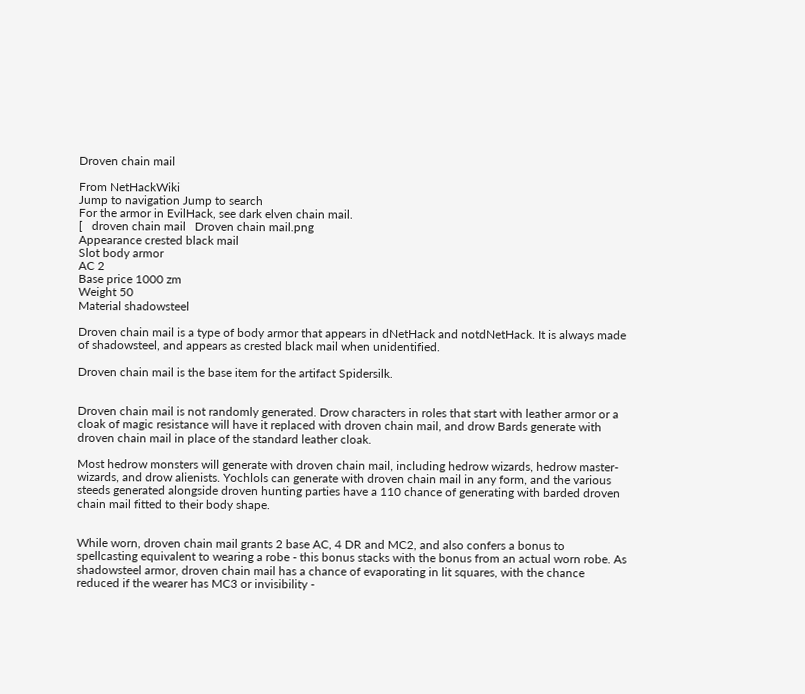Droven chain mail

From NetHackWiki
Jump to navigation Jump to search
For the armor in EvilHack, see dark elven chain mail.
[   droven chain mail   Droven chain mail.png
Appearance crested black mail
Slot body armor
AC 2
Base price 1000 zm
Weight 50
Material shadowsteel

Droven chain mail is a type of body armor that appears in dNetHack and notdNetHack. It is always made of shadowsteel, and appears as crested black mail when unidentified.

Droven chain mail is the base item for the artifact Spidersilk.


Droven chain mail is not randomly generated. Drow characters in roles that start with leather armor or a cloak of magic resistance will have it replaced with droven chain mail, and drow Bards generate with droven chain mail in place of the standard leather cloak.

Most hedrow monsters will generate with droven chain mail, including hedrow wizards, hedrow master-wizards, and drow alienists. Yochlols can generate with droven chain mail in any form, and the various steeds generated alongside droven hunting parties have a 110 chance of generating with barded droven chain mail fitted to their body shape.


While worn, droven chain mail grants 2 base AC, 4 DR and MC2, and also confers a bonus to spellcasting equivalent to wearing a robe - this bonus stacks with the bonus from an actual worn robe. As shadowsteel armor, droven chain mail has a chance of evaporating in lit squares, with the chance reduced if the wearer has MC3 or invisibility -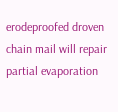erodeproofed droven chain mail will repair partial evaporation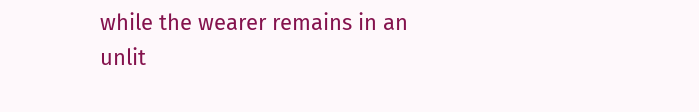while the wearer remains in an unlit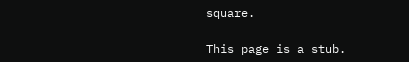square.

This page is a stub.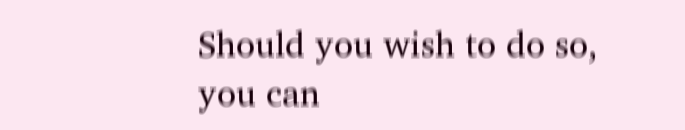Should you wish to do so, you can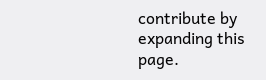contribute by expanding this page.